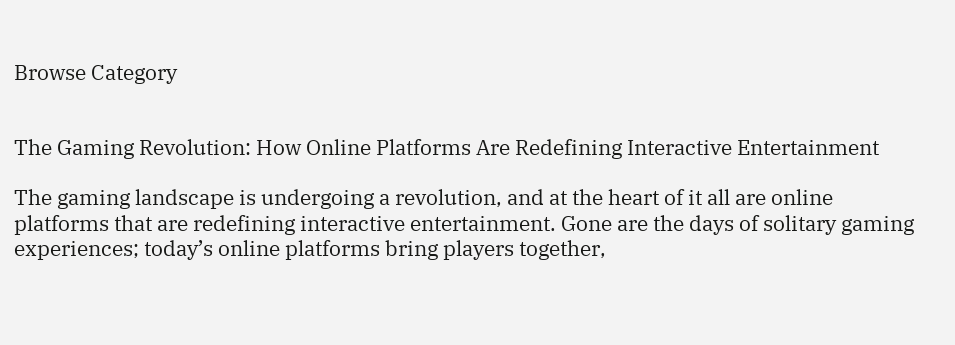Browse Category


The Gaming Revolution: How Online Platforms Are Redefining Interactive Entertainment

The gaming landscape is undergoing a revolution, and at the heart of it all are online platforms that are redefining interactive entertainment. Gone are the days of solitary gaming experiences; today’s online platforms bring players together,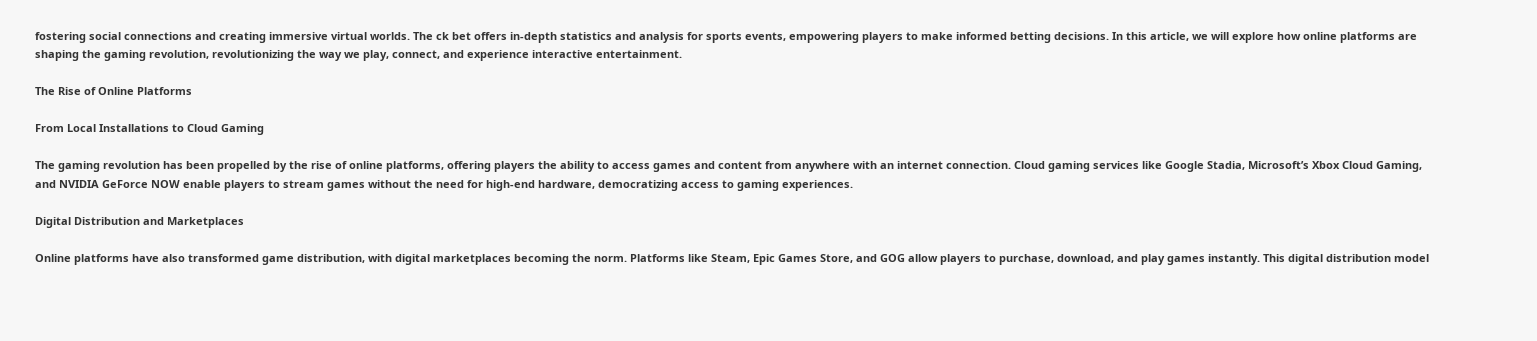fostering social connections and creating immersive virtual worlds. The ck bet offers in-depth statistics and analysis for sports events, empowering players to make informed betting decisions. In this article, we will explore how online platforms are shaping the gaming revolution, revolutionizing the way we play, connect, and experience interactive entertainment.

The Rise of Online Platforms

From Local Installations to Cloud Gaming

The gaming revolution has been propelled by the rise of online platforms, offering players the ability to access games and content from anywhere with an internet connection. Cloud gaming services like Google Stadia, Microsoft’s Xbox Cloud Gaming, and NVIDIA GeForce NOW enable players to stream games without the need for high-end hardware, democratizing access to gaming experiences.

Digital Distribution and Marketplaces

Online platforms have also transformed game distribution, with digital marketplaces becoming the norm. Platforms like Steam, Epic Games Store, and GOG allow players to purchase, download, and play games instantly. This digital distribution model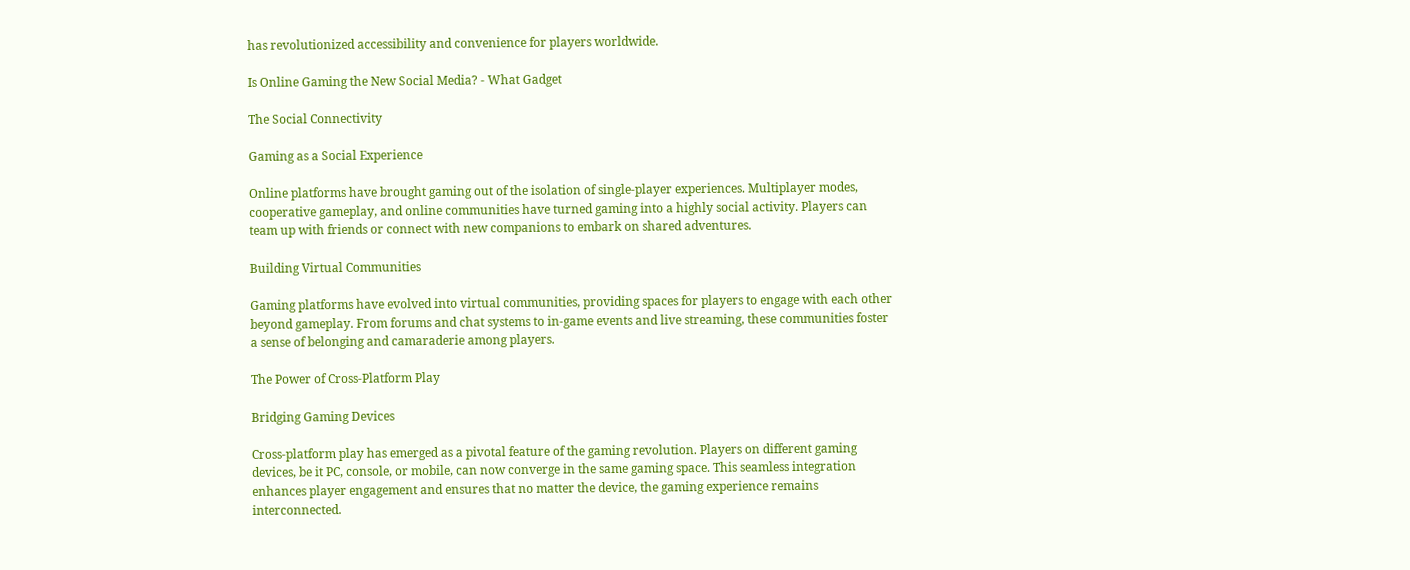has revolutionized accessibility and convenience for players worldwide.

Is Online Gaming the New Social Media? - What Gadget

The Social Connectivity

Gaming as a Social Experience

Online platforms have brought gaming out of the isolation of single-player experiences. Multiplayer modes, cooperative gameplay, and online communities have turned gaming into a highly social activity. Players can team up with friends or connect with new companions to embark on shared adventures.

Building Virtual Communities

Gaming platforms have evolved into virtual communities, providing spaces for players to engage with each other beyond gameplay. From forums and chat systems to in-game events and live streaming, these communities foster a sense of belonging and camaraderie among players.

The Power of Cross-Platform Play

Bridging Gaming Devices

Cross-platform play has emerged as a pivotal feature of the gaming revolution. Players on different gaming devices, be it PC, console, or mobile, can now converge in the same gaming space. This seamless integration enhances player engagement and ensures that no matter the device, the gaming experience remains interconnected.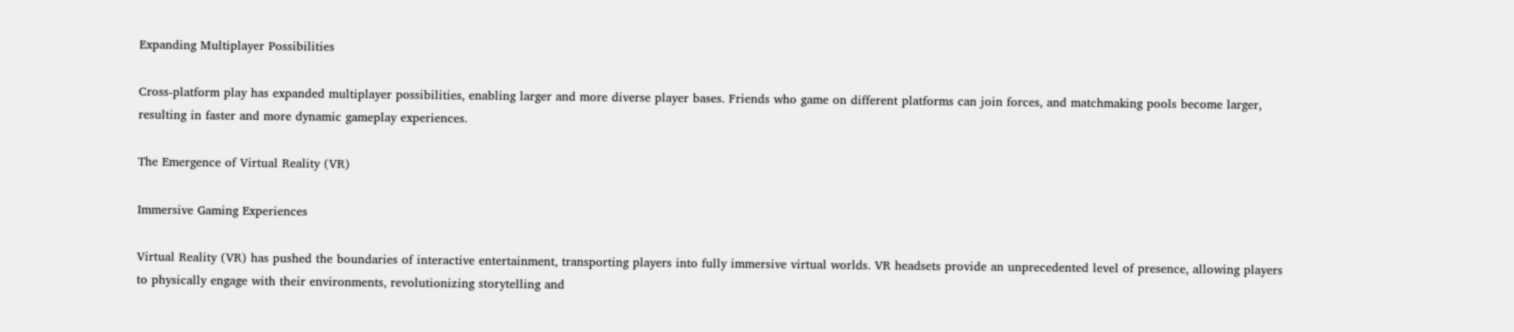Expanding Multiplayer Possibilities

Cross-platform play has expanded multiplayer possibilities, enabling larger and more diverse player bases. Friends who game on different platforms can join forces, and matchmaking pools become larger, resulting in faster and more dynamic gameplay experiences.

The Emergence of Virtual Reality (VR)

Immersive Gaming Experiences

Virtual Reality (VR) has pushed the boundaries of interactive entertainment, transporting players into fully immersive virtual worlds. VR headsets provide an unprecedented level of presence, allowing players to physically engage with their environments, revolutionizing storytelling and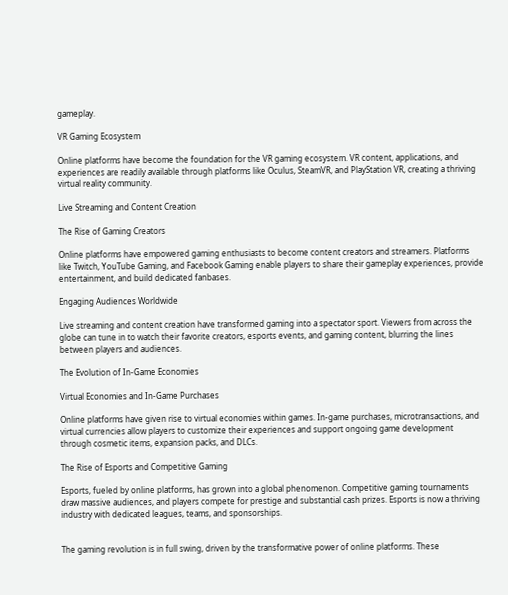gameplay.

VR Gaming Ecosystem

Online platforms have become the foundation for the VR gaming ecosystem. VR content, applications, and experiences are readily available through platforms like Oculus, SteamVR, and PlayStation VR, creating a thriving virtual reality community.

Live Streaming and Content Creation

The Rise of Gaming Creators

Online platforms have empowered gaming enthusiasts to become content creators and streamers. Platforms like Twitch, YouTube Gaming, and Facebook Gaming enable players to share their gameplay experiences, provide entertainment, and build dedicated fanbases.

Engaging Audiences Worldwide

Live streaming and content creation have transformed gaming into a spectator sport. Viewers from across the globe can tune in to watch their favorite creators, esports events, and gaming content, blurring the lines between players and audiences.

The Evolution of In-Game Economies

Virtual Economies and In-Game Purchases

Online platforms have given rise to virtual economies within games. In-game purchases, microtransactions, and virtual currencies allow players to customize their experiences and support ongoing game development through cosmetic items, expansion packs, and DLCs.

The Rise of Esports and Competitive Gaming

Esports, fueled by online platforms, has grown into a global phenomenon. Competitive gaming tournaments draw massive audiences, and players compete for prestige and substantial cash prizes. Esports is now a thriving industry with dedicated leagues, teams, and sponsorships.


The gaming revolution is in full swing, driven by the transformative power of online platforms. These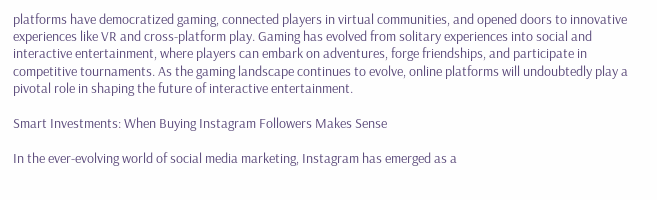platforms have democratized gaming, connected players in virtual communities, and opened doors to innovative experiences like VR and cross-platform play. Gaming has evolved from solitary experiences into social and interactive entertainment, where players can embark on adventures, forge friendships, and participate in competitive tournaments. As the gaming landscape continues to evolve, online platforms will undoubtedly play a pivotal role in shaping the future of interactive entertainment.

Smart Investments: When Buying Instagram Followers Makes Sense

In the ever-evolving world of social media marketing, Instagram has emerged as a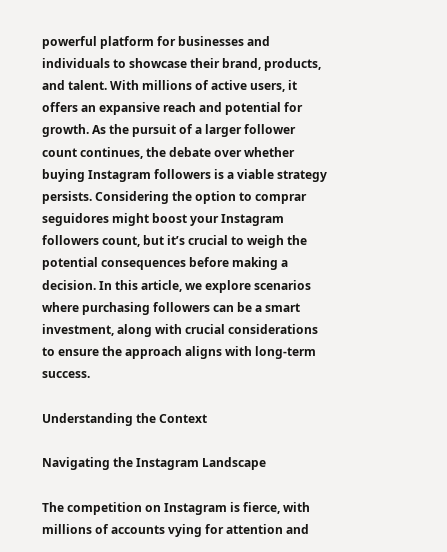powerful platform for businesses and individuals to showcase their brand, products, and talent. With millions of active users, it offers an expansive reach and potential for growth. As the pursuit of a larger follower count continues, the debate over whether buying Instagram followers is a viable strategy persists. Considering the option to comprar seguidores might boost your Instagram followers count, but it’s crucial to weigh the potential consequences before making a decision. In this article, we explore scenarios where purchasing followers can be a smart investment, along with crucial considerations to ensure the approach aligns with long-term success.

Understanding the Context

Navigating the Instagram Landscape

The competition on Instagram is fierce, with millions of accounts vying for attention and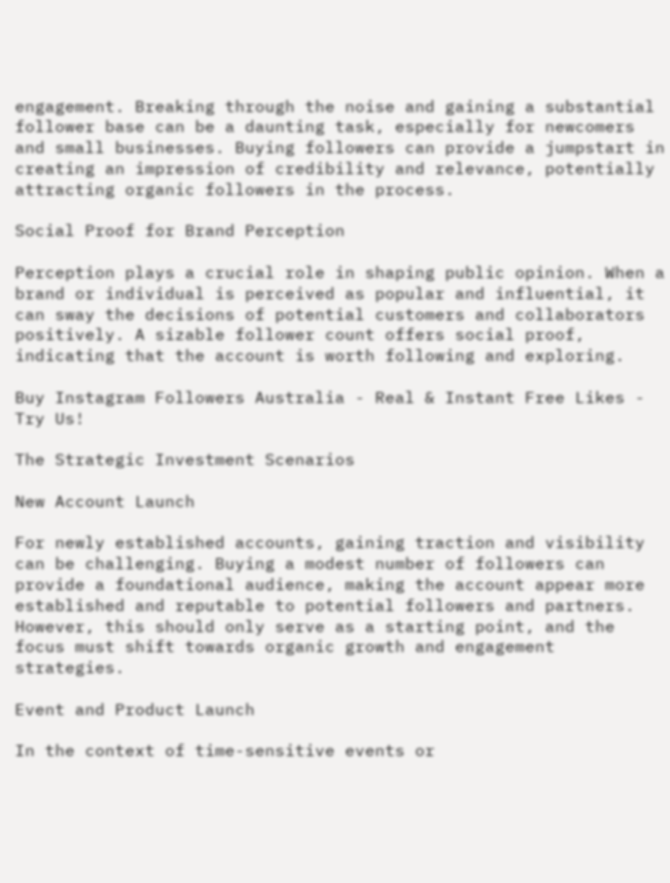engagement. Breaking through the noise and gaining a substantial follower base can be a daunting task, especially for newcomers and small businesses. Buying followers can provide a jumpstart in creating an impression of credibility and relevance, potentially attracting organic followers in the process.

Social Proof for Brand Perception

Perception plays a crucial role in shaping public opinion. When a brand or individual is perceived as popular and influential, it can sway the decisions of potential customers and collaborators positively. A sizable follower count offers social proof, indicating that the account is worth following and exploring.

Buy Instagram Followers Australia - Real & Instant Free Likes - Try Us!

The Strategic Investment Scenarios

New Account Launch

For newly established accounts, gaining traction and visibility can be challenging. Buying a modest number of followers can provide a foundational audience, making the account appear more established and reputable to potential followers and partners. However, this should only serve as a starting point, and the focus must shift towards organic growth and engagement strategies.

Event and Product Launch

In the context of time-sensitive events or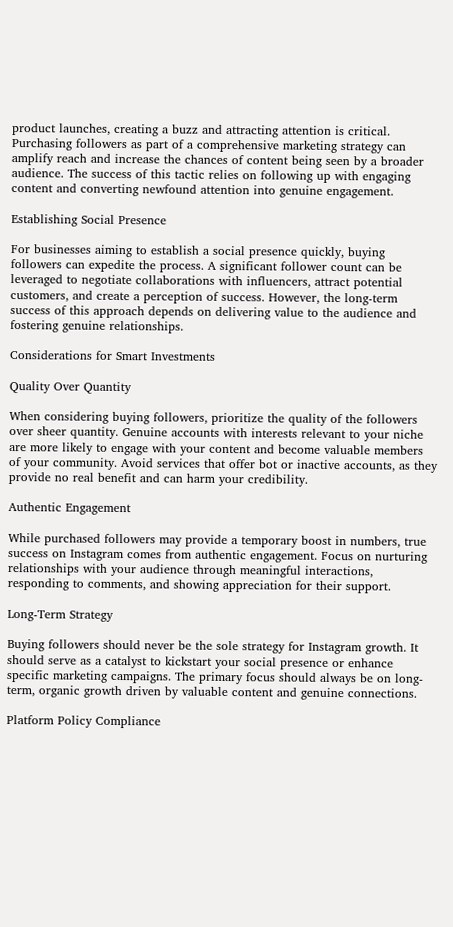product launches, creating a buzz and attracting attention is critical. Purchasing followers as part of a comprehensive marketing strategy can amplify reach and increase the chances of content being seen by a broader audience. The success of this tactic relies on following up with engaging content and converting newfound attention into genuine engagement.

Establishing Social Presence

For businesses aiming to establish a social presence quickly, buying followers can expedite the process. A significant follower count can be leveraged to negotiate collaborations with influencers, attract potential customers, and create a perception of success. However, the long-term success of this approach depends on delivering value to the audience and fostering genuine relationships.

Considerations for Smart Investments

Quality Over Quantity

When considering buying followers, prioritize the quality of the followers over sheer quantity. Genuine accounts with interests relevant to your niche are more likely to engage with your content and become valuable members of your community. Avoid services that offer bot or inactive accounts, as they provide no real benefit and can harm your credibility.

Authentic Engagement

While purchased followers may provide a temporary boost in numbers, true success on Instagram comes from authentic engagement. Focus on nurturing relationships with your audience through meaningful interactions, responding to comments, and showing appreciation for their support.

Long-Term Strategy

Buying followers should never be the sole strategy for Instagram growth. It should serve as a catalyst to kickstart your social presence or enhance specific marketing campaigns. The primary focus should always be on long-term, organic growth driven by valuable content and genuine connections.

Platform Policy Compliance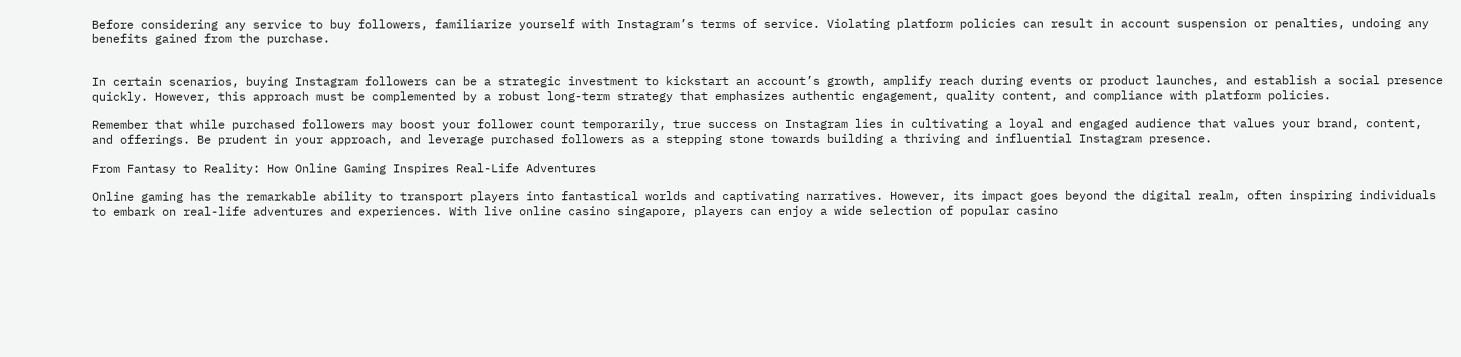Before considering any service to buy followers, familiarize yourself with Instagram’s terms of service. Violating platform policies can result in account suspension or penalties, undoing any benefits gained from the purchase.


In certain scenarios, buying Instagram followers can be a strategic investment to kickstart an account’s growth, amplify reach during events or product launches, and establish a social presence quickly. However, this approach must be complemented by a robust long-term strategy that emphasizes authentic engagement, quality content, and compliance with platform policies.

Remember that while purchased followers may boost your follower count temporarily, true success on Instagram lies in cultivating a loyal and engaged audience that values your brand, content, and offerings. Be prudent in your approach, and leverage purchased followers as a stepping stone towards building a thriving and influential Instagram presence.

From Fantasy to Reality: How Online Gaming Inspires Real-Life Adventures

Online gaming has the remarkable ability to transport players into fantastical worlds and captivating narratives. However, its impact goes beyond the digital realm, often inspiring individuals to embark on real-life adventures and experiences. With live online casino singapore, players can enjoy a wide selection of popular casino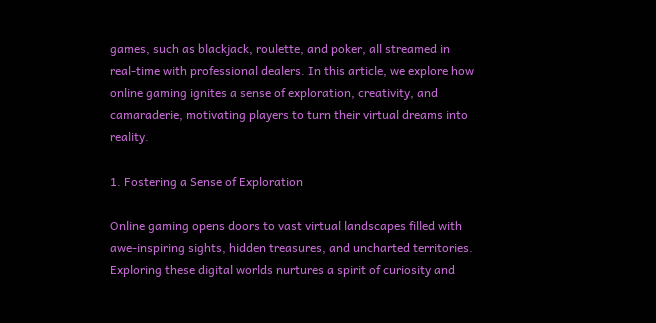games, such as blackjack, roulette, and poker, all streamed in real-time with professional dealers. In this article, we explore how online gaming ignites a sense of exploration, creativity, and camaraderie, motivating players to turn their virtual dreams into reality.

1. Fostering a Sense of Exploration

Online gaming opens doors to vast virtual landscapes filled with awe-inspiring sights, hidden treasures, and uncharted territories. Exploring these digital worlds nurtures a spirit of curiosity and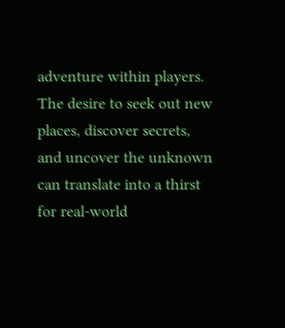adventure within players. The desire to seek out new places, discover secrets, and uncover the unknown can translate into a thirst for real-world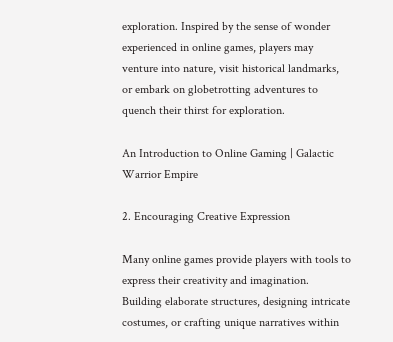exploration. Inspired by the sense of wonder experienced in online games, players may venture into nature, visit historical landmarks, or embark on globetrotting adventures to quench their thirst for exploration.

An Introduction to Online Gaming | Galactic Warrior Empire

2. Encouraging Creative Expression

Many online games provide players with tools to express their creativity and imagination. Building elaborate structures, designing intricate costumes, or crafting unique narratives within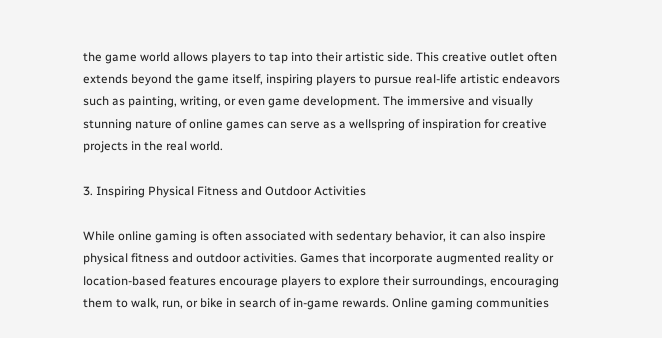the game world allows players to tap into their artistic side. This creative outlet often extends beyond the game itself, inspiring players to pursue real-life artistic endeavors such as painting, writing, or even game development. The immersive and visually stunning nature of online games can serve as a wellspring of inspiration for creative projects in the real world.

3. Inspiring Physical Fitness and Outdoor Activities

While online gaming is often associated with sedentary behavior, it can also inspire physical fitness and outdoor activities. Games that incorporate augmented reality or location-based features encourage players to explore their surroundings, encouraging them to walk, run, or bike in search of in-game rewards. Online gaming communities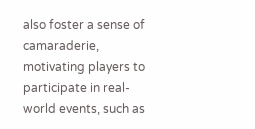also foster a sense of camaraderie, motivating players to participate in real-world events, such as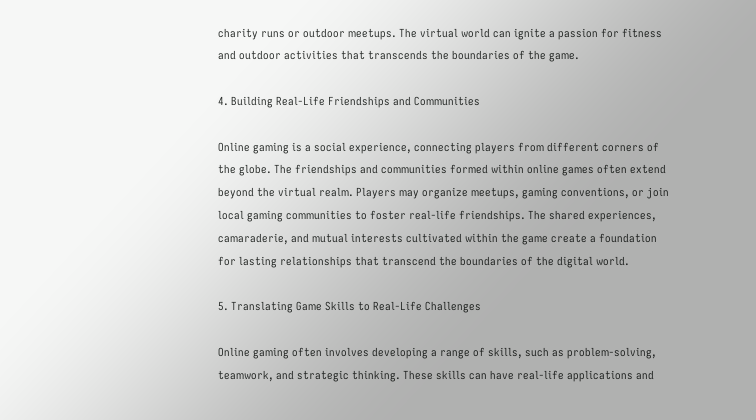charity runs or outdoor meetups. The virtual world can ignite a passion for fitness and outdoor activities that transcends the boundaries of the game.

4. Building Real-Life Friendships and Communities

Online gaming is a social experience, connecting players from different corners of the globe. The friendships and communities formed within online games often extend beyond the virtual realm. Players may organize meetups, gaming conventions, or join local gaming communities to foster real-life friendships. The shared experiences, camaraderie, and mutual interests cultivated within the game create a foundation for lasting relationships that transcend the boundaries of the digital world.

5. Translating Game Skills to Real-Life Challenges

Online gaming often involves developing a range of skills, such as problem-solving, teamwork, and strategic thinking. These skills can have real-life applications and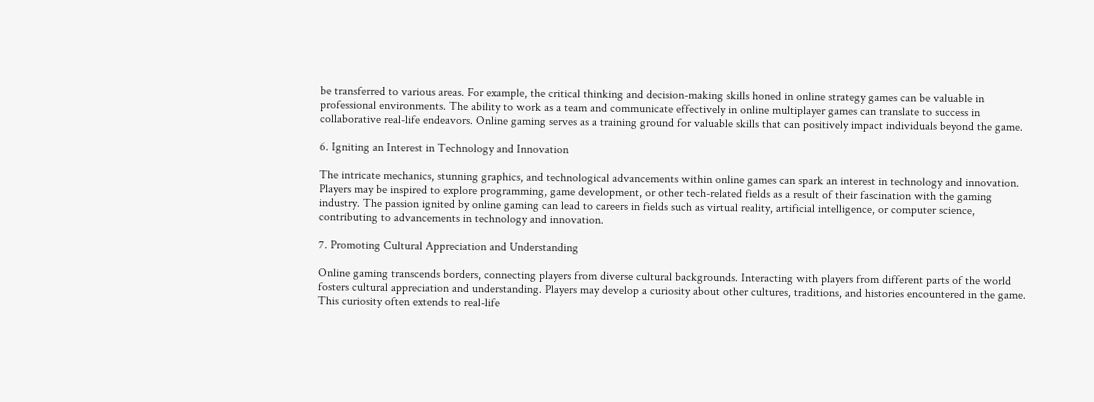be transferred to various areas. For example, the critical thinking and decision-making skills honed in online strategy games can be valuable in professional environments. The ability to work as a team and communicate effectively in online multiplayer games can translate to success in collaborative real-life endeavors. Online gaming serves as a training ground for valuable skills that can positively impact individuals beyond the game.

6. Igniting an Interest in Technology and Innovation

The intricate mechanics, stunning graphics, and technological advancements within online games can spark an interest in technology and innovation. Players may be inspired to explore programming, game development, or other tech-related fields as a result of their fascination with the gaming industry. The passion ignited by online gaming can lead to careers in fields such as virtual reality, artificial intelligence, or computer science, contributing to advancements in technology and innovation.

7. Promoting Cultural Appreciation and Understanding

Online gaming transcends borders, connecting players from diverse cultural backgrounds. Interacting with players from different parts of the world fosters cultural appreciation and understanding. Players may develop a curiosity about other cultures, traditions, and histories encountered in the game. This curiosity often extends to real-life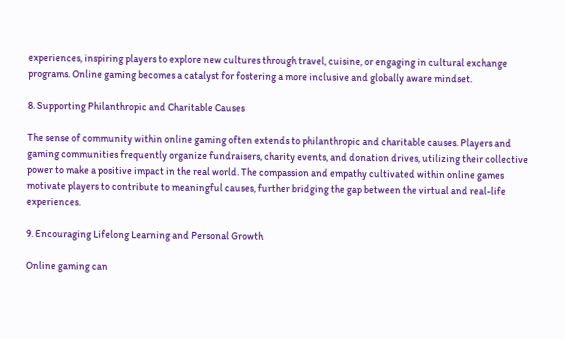experiences, inspiring players to explore new cultures through travel, cuisine, or engaging in cultural exchange programs. Online gaming becomes a catalyst for fostering a more inclusive and globally aware mindset.

8. Supporting Philanthropic and Charitable Causes

The sense of community within online gaming often extends to philanthropic and charitable causes. Players and gaming communities frequently organize fundraisers, charity events, and donation drives, utilizing their collective power to make a positive impact in the real world. The compassion and empathy cultivated within online games motivate players to contribute to meaningful causes, further bridging the gap between the virtual and real-life experiences.

9. Encouraging Lifelong Learning and Personal Growth

Online gaming can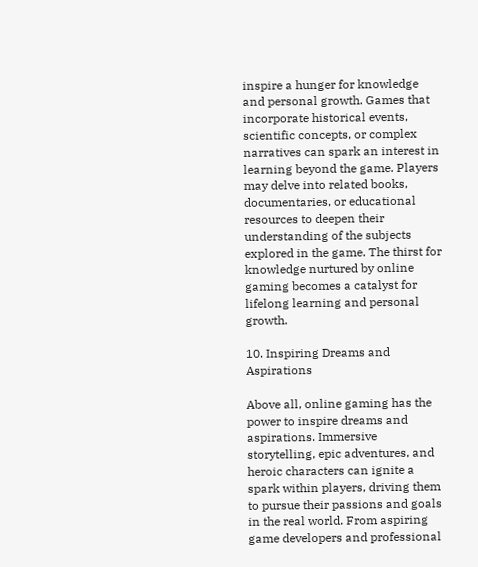inspire a hunger for knowledge and personal growth. Games that incorporate historical events, scientific concepts, or complex narratives can spark an interest in learning beyond the game. Players may delve into related books, documentaries, or educational resources to deepen their understanding of the subjects explored in the game. The thirst for knowledge nurtured by online gaming becomes a catalyst for lifelong learning and personal growth.

10. Inspiring Dreams and Aspirations

Above all, online gaming has the power to inspire dreams and aspirations. Immersive storytelling, epic adventures, and heroic characters can ignite a spark within players, driving them to pursue their passions and goals in the real world. From aspiring game developers and professional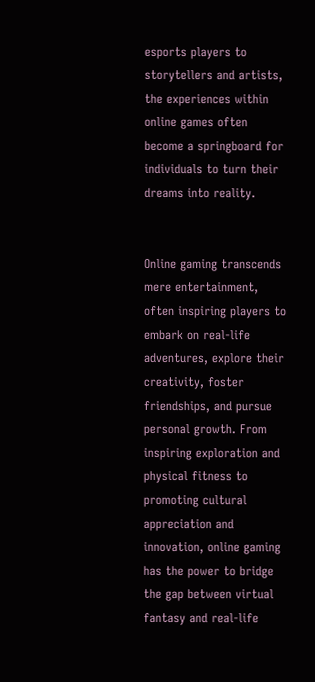esports players to storytellers and artists, the experiences within online games often become a springboard for individuals to turn their dreams into reality.


Online gaming transcends mere entertainment, often inspiring players to embark on real-life adventures, explore their creativity, foster friendships, and pursue personal growth. From inspiring exploration and physical fitness to promoting cultural appreciation and innovation, online gaming has the power to bridge the gap between virtual fantasy and real-life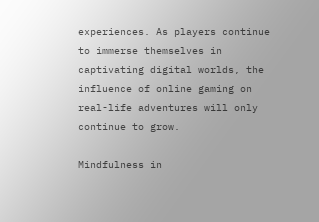experiences. As players continue to immerse themselves in captivating digital worlds, the influence of online gaming on real-life adventures will only continue to grow.

Mindfulness in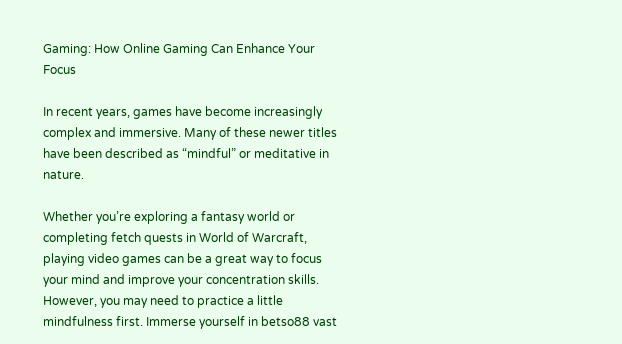Gaming: How Online Gaming Can Enhance Your Focus

In recent years, games have become increasingly complex and immersive. Many of these newer titles have been described as “mindful” or meditative in nature.

Whether you’re exploring a fantasy world or completing fetch quests in World of Warcraft, playing video games can be a great way to focus your mind and improve your concentration skills. However, you may need to practice a little mindfulness first. Immerse yourself in betso88 vast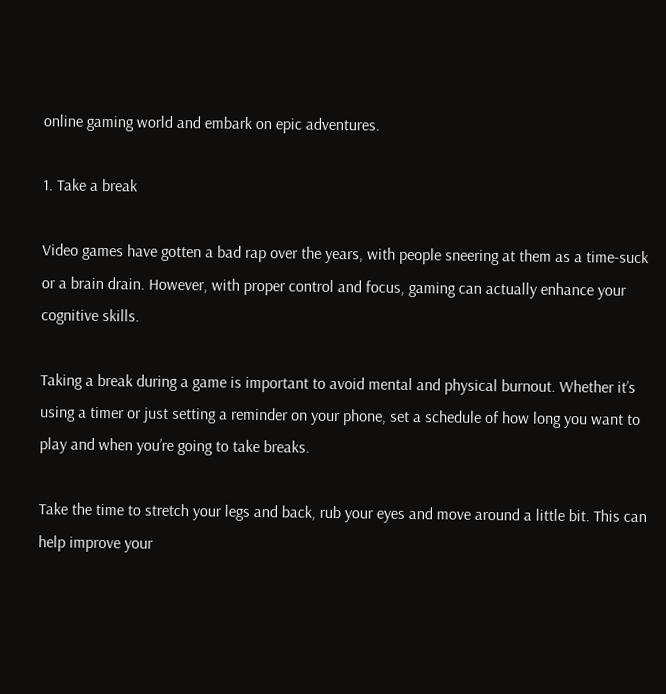online gaming world and embark on epic adventures.

1. Take a break

Video games have gotten a bad rap over the years, with people sneering at them as a time-suck or a brain drain. However, with proper control and focus, gaming can actually enhance your cognitive skills.

Taking a break during a game is important to avoid mental and physical burnout. Whether it’s using a timer or just setting a reminder on your phone, set a schedule of how long you want to play and when you’re going to take breaks.

Take the time to stretch your legs and back, rub your eyes and move around a little bit. This can help improve your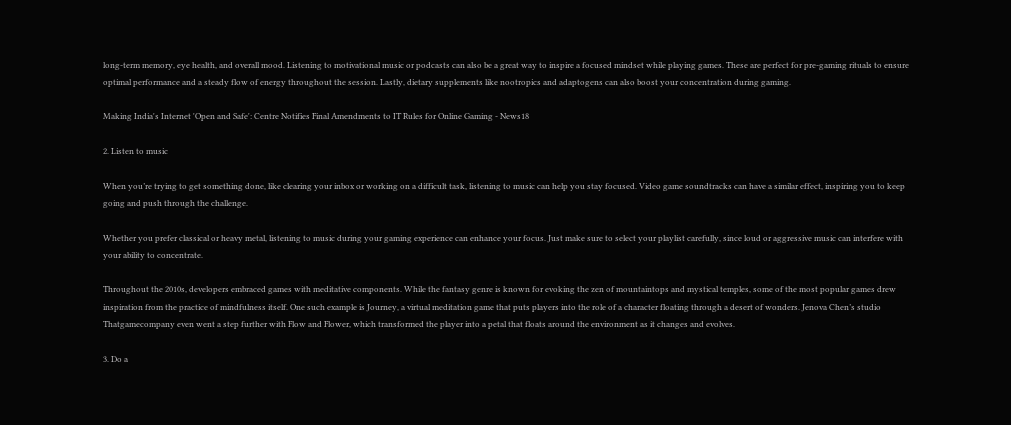long-term memory, eye health, and overall mood. Listening to motivational music or podcasts can also be a great way to inspire a focused mindset while playing games. These are perfect for pre-gaming rituals to ensure optimal performance and a steady flow of energy throughout the session. Lastly, dietary supplements like nootropics and adaptogens can also boost your concentration during gaming.

Making India's Internet 'Open and Safe': Centre Notifies Final Amendments to IT Rules for Online Gaming - News18

2. Listen to music

When you’re trying to get something done, like clearing your inbox or working on a difficult task, listening to music can help you stay focused. Video game soundtracks can have a similar effect, inspiring you to keep going and push through the challenge.

Whether you prefer classical or heavy metal, listening to music during your gaming experience can enhance your focus. Just make sure to select your playlist carefully, since loud or aggressive music can interfere with your ability to concentrate.

Throughout the 2010s, developers embraced games with meditative components. While the fantasy genre is known for evoking the zen of mountaintops and mystical temples, some of the most popular games drew inspiration from the practice of mindfulness itself. One such example is Journey, a virtual meditation game that puts players into the role of a character floating through a desert of wonders. Jenova Chen’s studio Thatgamecompany even went a step further with Flow and Flower, which transformed the player into a petal that floats around the environment as it changes and evolves.

3. Do a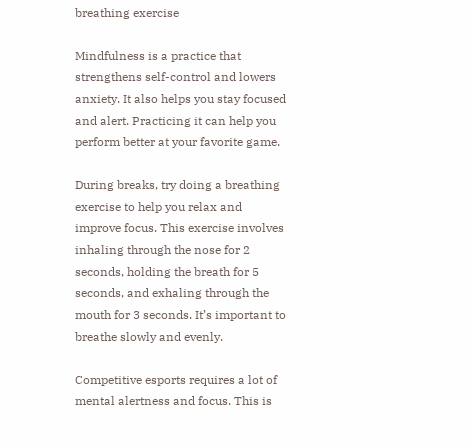breathing exercise

Mindfulness is a practice that strengthens self-control and lowers anxiety. It also helps you stay focused and alert. Practicing it can help you perform better at your favorite game.

During breaks, try doing a breathing exercise to help you relax and improve focus. This exercise involves inhaling through the nose for 2 seconds, holding the breath for 5 seconds, and exhaling through the mouth for 3 seconds. It’s important to breathe slowly and evenly.

Competitive esports requires a lot of mental alertness and focus. This is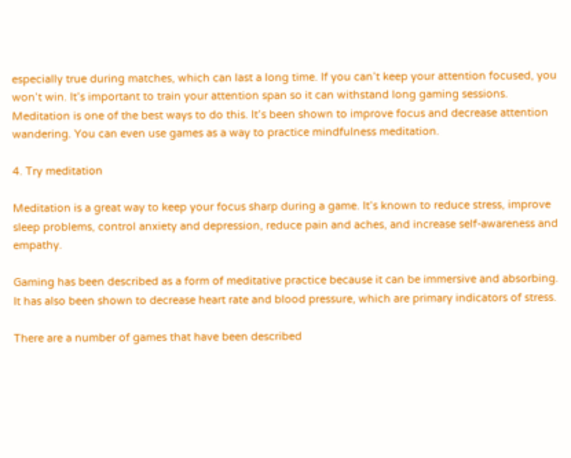especially true during matches, which can last a long time. If you can’t keep your attention focused, you won’t win. It’s important to train your attention span so it can withstand long gaming sessions. Meditation is one of the best ways to do this. It’s been shown to improve focus and decrease attention wandering. You can even use games as a way to practice mindfulness meditation.

4. Try meditation

Meditation is a great way to keep your focus sharp during a game. It’s known to reduce stress, improve sleep problems, control anxiety and depression, reduce pain and aches, and increase self-awareness and empathy.

Gaming has been described as a form of meditative practice because it can be immersive and absorbing. It has also been shown to decrease heart rate and blood pressure, which are primary indicators of stress.

There are a number of games that have been described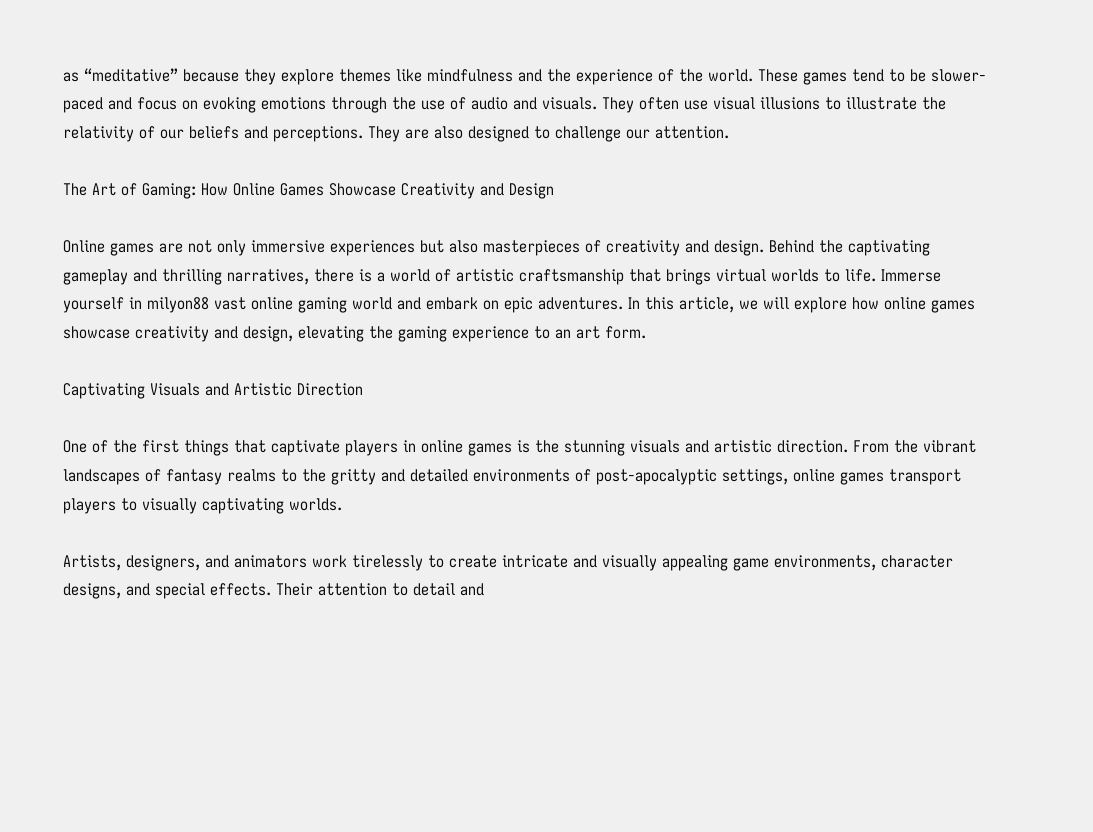as “meditative” because they explore themes like mindfulness and the experience of the world. These games tend to be slower-paced and focus on evoking emotions through the use of audio and visuals. They often use visual illusions to illustrate the relativity of our beliefs and perceptions. They are also designed to challenge our attention.

The Art of Gaming: How Online Games Showcase Creativity and Design

Online games are not only immersive experiences but also masterpieces of creativity and design. Behind the captivating gameplay and thrilling narratives, there is a world of artistic craftsmanship that brings virtual worlds to life. Immerse yourself in milyon88 vast online gaming world and embark on epic adventures. In this article, we will explore how online games showcase creativity and design, elevating the gaming experience to an art form.

Captivating Visuals and Artistic Direction

One of the first things that captivate players in online games is the stunning visuals and artistic direction. From the vibrant landscapes of fantasy realms to the gritty and detailed environments of post-apocalyptic settings, online games transport players to visually captivating worlds.

Artists, designers, and animators work tirelessly to create intricate and visually appealing game environments, character designs, and special effects. Their attention to detail and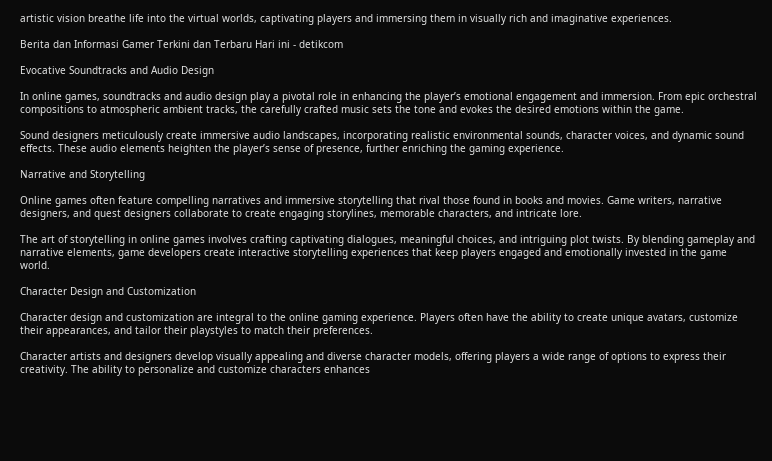artistic vision breathe life into the virtual worlds, captivating players and immersing them in visually rich and imaginative experiences.

Berita dan Informasi Gamer Terkini dan Terbaru Hari ini - detikcom

Evocative Soundtracks and Audio Design

In online games, soundtracks and audio design play a pivotal role in enhancing the player’s emotional engagement and immersion. From epic orchestral compositions to atmospheric ambient tracks, the carefully crafted music sets the tone and evokes the desired emotions within the game.

Sound designers meticulously create immersive audio landscapes, incorporating realistic environmental sounds, character voices, and dynamic sound effects. These audio elements heighten the player’s sense of presence, further enriching the gaming experience.

Narrative and Storytelling

Online games often feature compelling narratives and immersive storytelling that rival those found in books and movies. Game writers, narrative designers, and quest designers collaborate to create engaging storylines, memorable characters, and intricate lore.

The art of storytelling in online games involves crafting captivating dialogues, meaningful choices, and intriguing plot twists. By blending gameplay and narrative elements, game developers create interactive storytelling experiences that keep players engaged and emotionally invested in the game world.

Character Design and Customization

Character design and customization are integral to the online gaming experience. Players often have the ability to create unique avatars, customize their appearances, and tailor their playstyles to match their preferences.

Character artists and designers develop visually appealing and diverse character models, offering players a wide range of options to express their creativity. The ability to personalize and customize characters enhances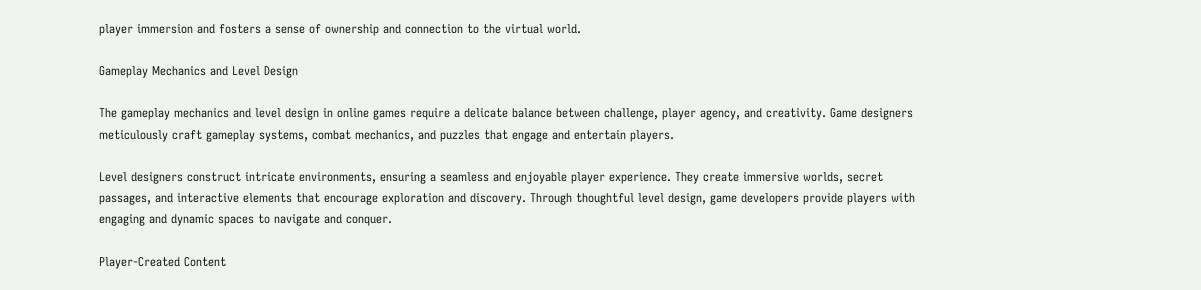player immersion and fosters a sense of ownership and connection to the virtual world.

Gameplay Mechanics and Level Design

The gameplay mechanics and level design in online games require a delicate balance between challenge, player agency, and creativity. Game designers meticulously craft gameplay systems, combat mechanics, and puzzles that engage and entertain players.

Level designers construct intricate environments, ensuring a seamless and enjoyable player experience. They create immersive worlds, secret passages, and interactive elements that encourage exploration and discovery. Through thoughtful level design, game developers provide players with engaging and dynamic spaces to navigate and conquer.

Player-Created Content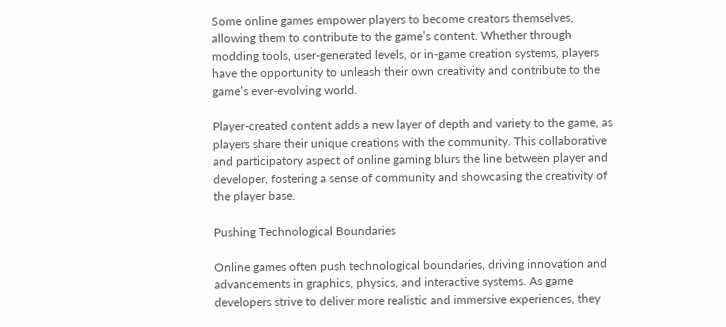Some online games empower players to become creators themselves, allowing them to contribute to the game’s content. Whether through modding tools, user-generated levels, or in-game creation systems, players have the opportunity to unleash their own creativity and contribute to the game’s ever-evolving world.

Player-created content adds a new layer of depth and variety to the game, as players share their unique creations with the community. This collaborative and participatory aspect of online gaming blurs the line between player and developer, fostering a sense of community and showcasing the creativity of the player base.

Pushing Technological Boundaries

Online games often push technological boundaries, driving innovation and advancements in graphics, physics, and interactive systems. As game developers strive to deliver more realistic and immersive experiences, they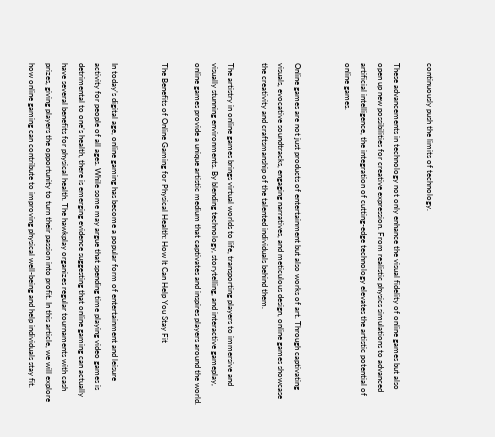continuously push the limits of technology.

These advancements in technology not only enhance the visual fidelity of online games but also open up new possibilities for creative expression. From realistic physics simulations to advanced artificial intelligence, the integration of cutting-edge technology elevates the artistic potential of online games.


Online games are not just products of entertainment but also works of art. Through captivating visuals, evocative soundtracks, engaging narratives, and meticulous design, online games showcase the creativity and craftsmanship of the talented individuals behind them.

The artistry in online games brings virtual worlds to life, transporting players to immersive and visually stunning environments. By blending technology, storytelling, and interactive gameplay, online games provide a unique artistic medium that captivates and inspires players around the world.

The Benefits of Online Gaming for Physical Health: How It Can Help You Stay Fit


In today’s digital age, online gaming has become a popular form of entertainment and leisure activity for people of all ages. While some may argue that spending time playing video games is detrimental to one’s health, there is emerging evidence suggesting that online gaming can actually have several benefits for physical health. The hawkplay organizes regular tournaments with cash prizes, giving players the opportunity to turn their passion into profit. In this article, we will explore how online gaming can contribute to improving physical well-being and help individuals stay fit.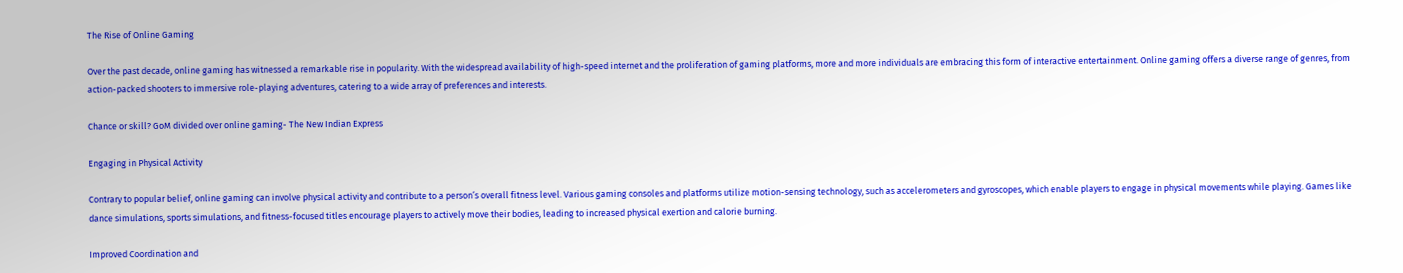The Rise of Online Gaming

Over the past decade, online gaming has witnessed a remarkable rise in popularity. With the widespread availability of high-speed internet and the proliferation of gaming platforms, more and more individuals are embracing this form of interactive entertainment. Online gaming offers a diverse range of genres, from action-packed shooters to immersive role-playing adventures, catering to a wide array of preferences and interests.

Chance or skill? GoM divided over online gaming- The New Indian Express

Engaging in Physical Activity

Contrary to popular belief, online gaming can involve physical activity and contribute to a person’s overall fitness level. Various gaming consoles and platforms utilize motion-sensing technology, such as accelerometers and gyroscopes, which enable players to engage in physical movements while playing. Games like dance simulations, sports simulations, and fitness-focused titles encourage players to actively move their bodies, leading to increased physical exertion and calorie burning.

Improved Coordination and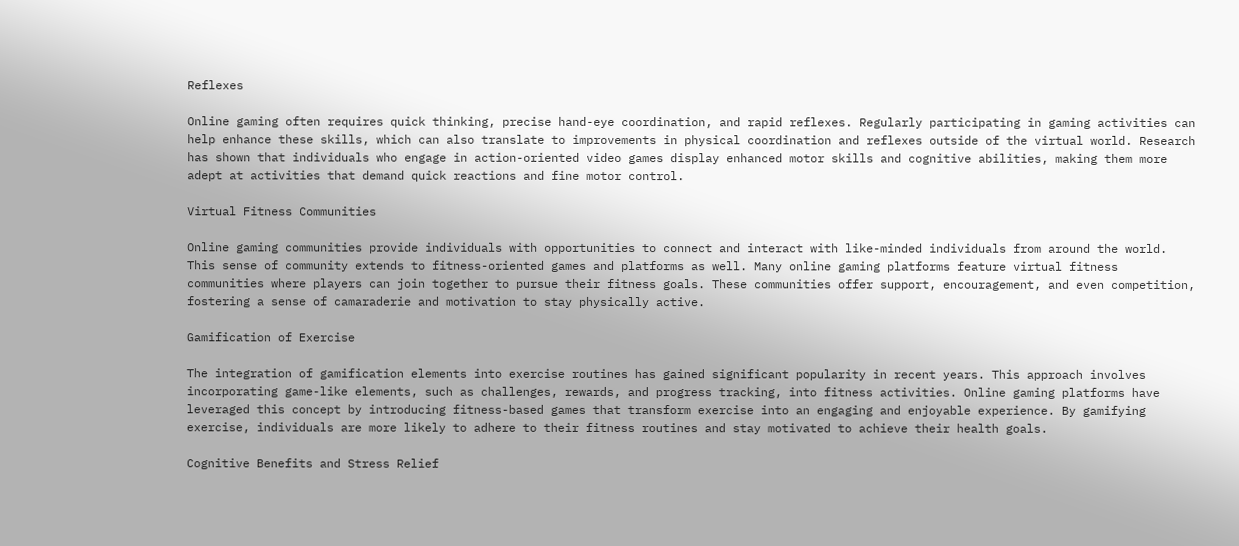Reflexes

Online gaming often requires quick thinking, precise hand-eye coordination, and rapid reflexes. Regularly participating in gaming activities can help enhance these skills, which can also translate to improvements in physical coordination and reflexes outside of the virtual world. Research has shown that individuals who engage in action-oriented video games display enhanced motor skills and cognitive abilities, making them more adept at activities that demand quick reactions and fine motor control.

Virtual Fitness Communities

Online gaming communities provide individuals with opportunities to connect and interact with like-minded individuals from around the world. This sense of community extends to fitness-oriented games and platforms as well. Many online gaming platforms feature virtual fitness communities where players can join together to pursue their fitness goals. These communities offer support, encouragement, and even competition, fostering a sense of camaraderie and motivation to stay physically active.

Gamification of Exercise

The integration of gamification elements into exercise routines has gained significant popularity in recent years. This approach involves incorporating game-like elements, such as challenges, rewards, and progress tracking, into fitness activities. Online gaming platforms have leveraged this concept by introducing fitness-based games that transform exercise into an engaging and enjoyable experience. By gamifying exercise, individuals are more likely to adhere to their fitness routines and stay motivated to achieve their health goals.

Cognitive Benefits and Stress Relief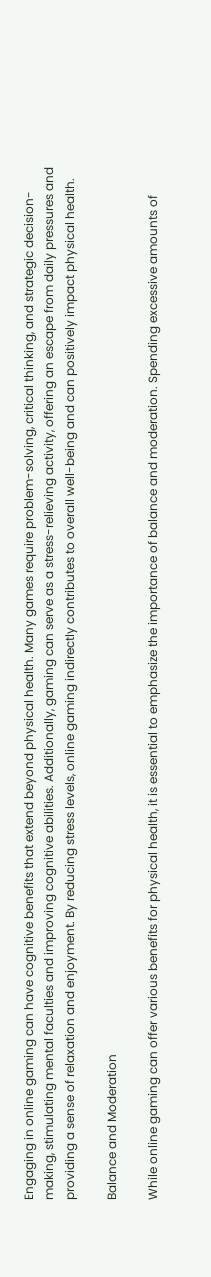Engaging in online gaming can have cognitive benefits that extend beyond physical health. Many games require problem-solving, critical thinking, and strategic decision-making, stimulating mental faculties and improving cognitive abilities. Additionally, gaming can serve as a stress-relieving activity, offering an escape from daily pressures and providing a sense of relaxation and enjoyment. By reducing stress levels, online gaming indirectly contributes to overall well-being and can positively impact physical health.

Balance and Moderation

While online gaming can offer various benefits for physical health, it is essential to emphasize the importance of balance and moderation. Spending excessive amounts of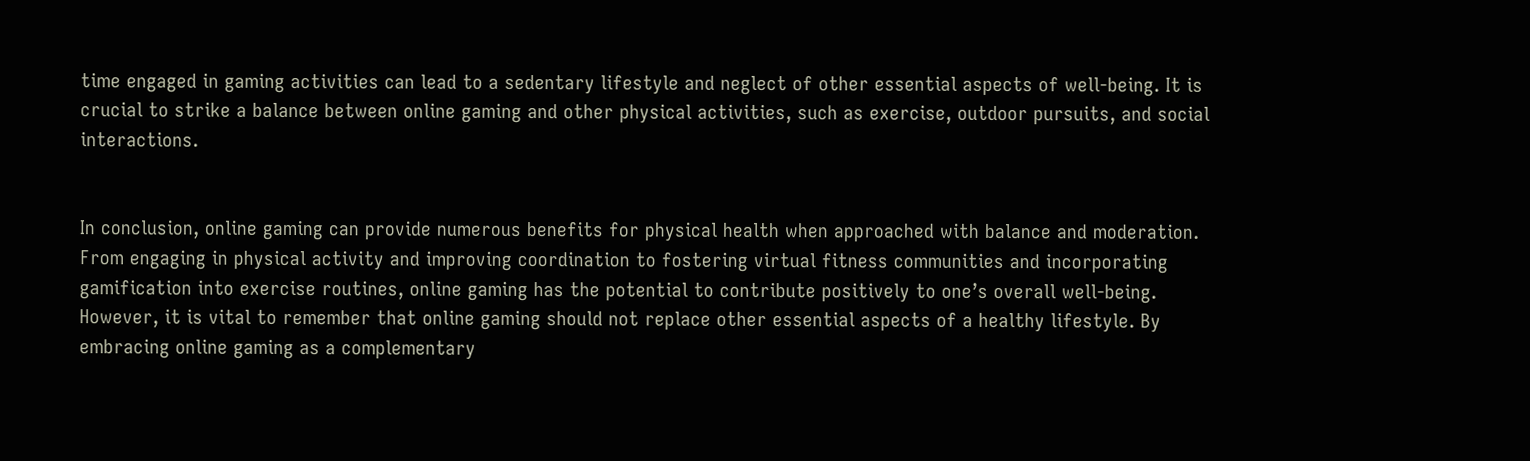time engaged in gaming activities can lead to a sedentary lifestyle and neglect of other essential aspects of well-being. It is crucial to strike a balance between online gaming and other physical activities, such as exercise, outdoor pursuits, and social interactions.


In conclusion, online gaming can provide numerous benefits for physical health when approached with balance and moderation. From engaging in physical activity and improving coordination to fostering virtual fitness communities and incorporating gamification into exercise routines, online gaming has the potential to contribute positively to one’s overall well-being. However, it is vital to remember that online gaming should not replace other essential aspects of a healthy lifestyle. By embracing online gaming as a complementary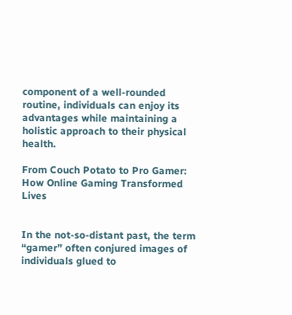component of a well-rounded routine, individuals can enjoy its advantages while maintaining a holistic approach to their physical health.

From Couch Potato to Pro Gamer: How Online Gaming Transformed Lives


In the not-so-distant past, the term “gamer” often conjured images of individuals glued to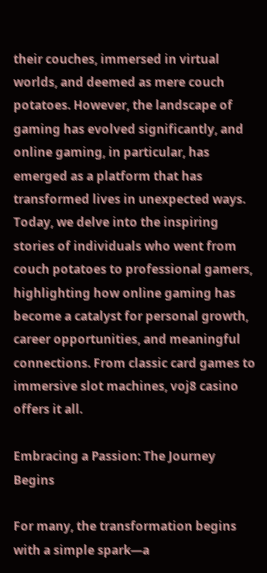their couches, immersed in virtual worlds, and deemed as mere couch potatoes. However, the landscape of gaming has evolved significantly, and online gaming, in particular, has emerged as a platform that has transformed lives in unexpected ways. Today, we delve into the inspiring stories of individuals who went from couch potatoes to professional gamers, highlighting how online gaming has become a catalyst for personal growth, career opportunities, and meaningful connections. From classic card games to immersive slot machines, voj8 casino offers it all.

Embracing a Passion: The Journey Begins

For many, the transformation begins with a simple spark—a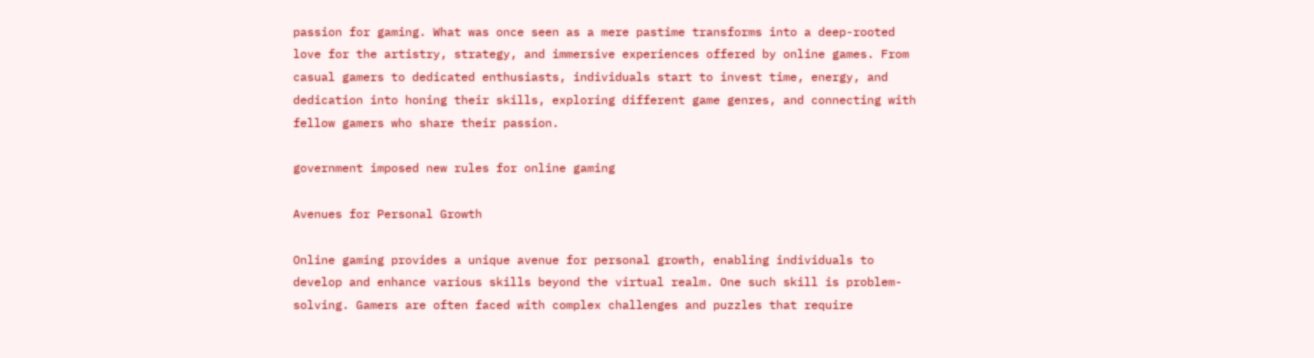passion for gaming. What was once seen as a mere pastime transforms into a deep-rooted love for the artistry, strategy, and immersive experiences offered by online games. From casual gamers to dedicated enthusiasts, individuals start to invest time, energy, and dedication into honing their skills, exploring different game genres, and connecting with fellow gamers who share their passion.

government imposed new rules for online gaming

Avenues for Personal Growth

Online gaming provides a unique avenue for personal growth, enabling individuals to develop and enhance various skills beyond the virtual realm. One such skill is problem-solving. Gamers are often faced with complex challenges and puzzles that require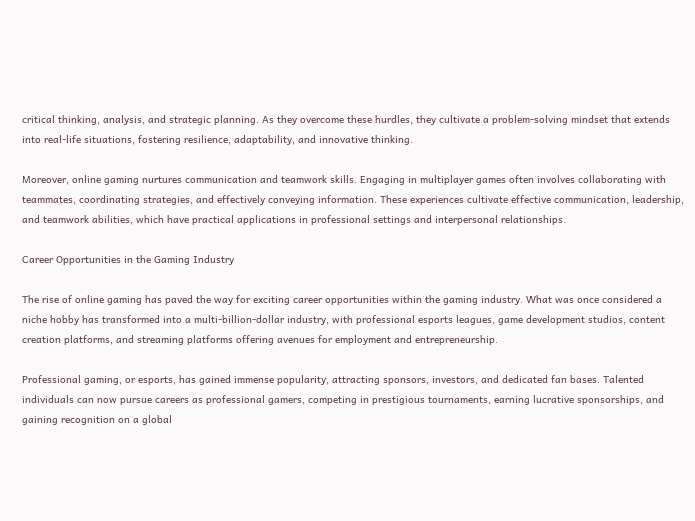critical thinking, analysis, and strategic planning. As they overcome these hurdles, they cultivate a problem-solving mindset that extends into real-life situations, fostering resilience, adaptability, and innovative thinking.

Moreover, online gaming nurtures communication and teamwork skills. Engaging in multiplayer games often involves collaborating with teammates, coordinating strategies, and effectively conveying information. These experiences cultivate effective communication, leadership, and teamwork abilities, which have practical applications in professional settings and interpersonal relationships.

Career Opportunities in the Gaming Industry

The rise of online gaming has paved the way for exciting career opportunities within the gaming industry. What was once considered a niche hobby has transformed into a multi-billion-dollar industry, with professional esports leagues, game development studios, content creation platforms, and streaming platforms offering avenues for employment and entrepreneurship.

Professional gaming, or esports, has gained immense popularity, attracting sponsors, investors, and dedicated fan bases. Talented individuals can now pursue careers as professional gamers, competing in prestigious tournaments, earning lucrative sponsorships, and gaining recognition on a global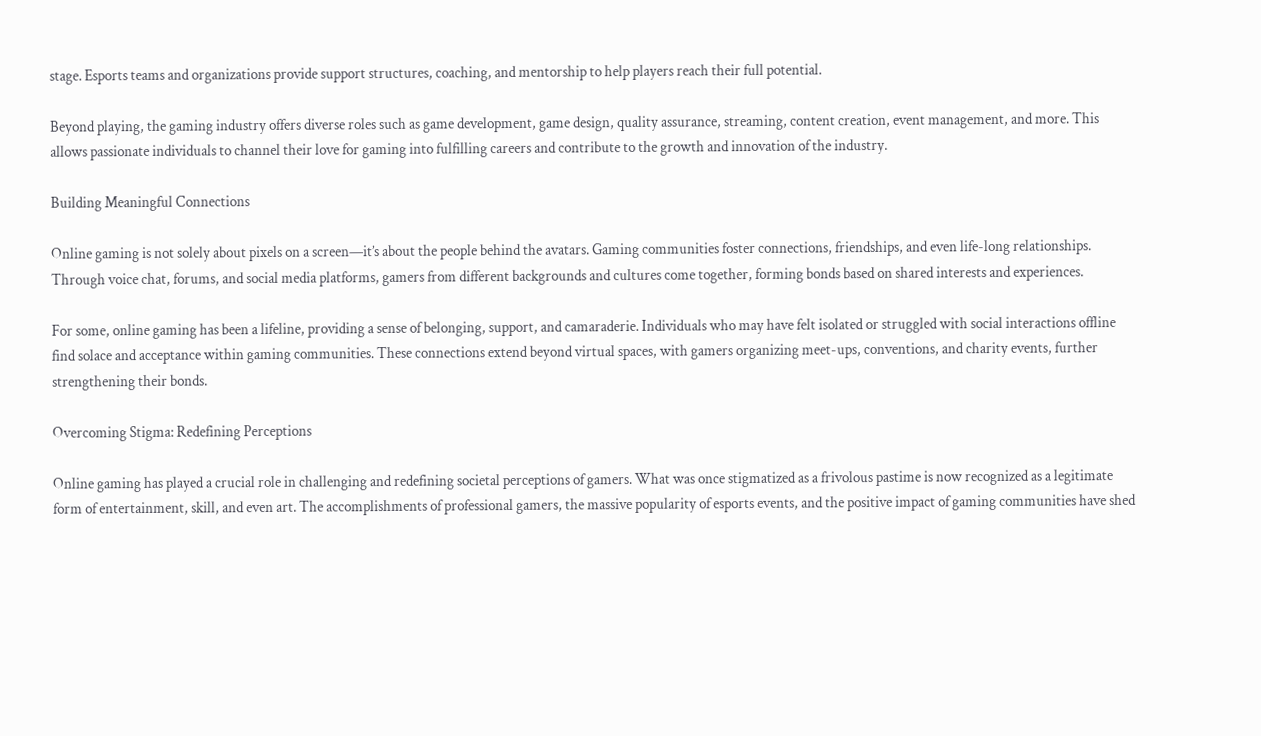stage. Esports teams and organizations provide support structures, coaching, and mentorship to help players reach their full potential.

Beyond playing, the gaming industry offers diverse roles such as game development, game design, quality assurance, streaming, content creation, event management, and more. This allows passionate individuals to channel their love for gaming into fulfilling careers and contribute to the growth and innovation of the industry.

Building Meaningful Connections

Online gaming is not solely about pixels on a screen—it’s about the people behind the avatars. Gaming communities foster connections, friendships, and even life-long relationships. Through voice chat, forums, and social media platforms, gamers from different backgrounds and cultures come together, forming bonds based on shared interests and experiences.

For some, online gaming has been a lifeline, providing a sense of belonging, support, and camaraderie. Individuals who may have felt isolated or struggled with social interactions offline find solace and acceptance within gaming communities. These connections extend beyond virtual spaces, with gamers organizing meet-ups, conventions, and charity events, further strengthening their bonds.

Overcoming Stigma: Redefining Perceptions

Online gaming has played a crucial role in challenging and redefining societal perceptions of gamers. What was once stigmatized as a frivolous pastime is now recognized as a legitimate form of entertainment, skill, and even art. The accomplishments of professional gamers, the massive popularity of esports events, and the positive impact of gaming communities have shed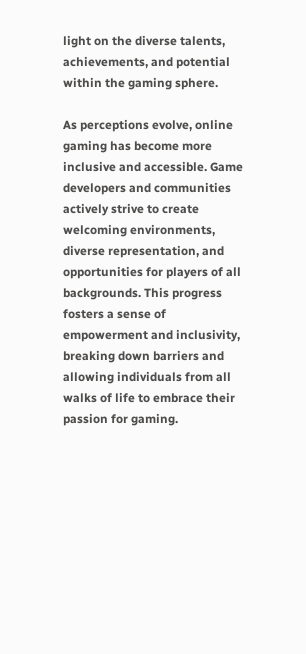light on the diverse talents, achievements, and potential within the gaming sphere.

As perceptions evolve, online gaming has become more inclusive and accessible. Game developers and communities actively strive to create welcoming environments, diverse representation, and opportunities for players of all backgrounds. This progress fosters a sense of empowerment and inclusivity, breaking down barriers and allowing individuals from all walks of life to embrace their passion for gaming.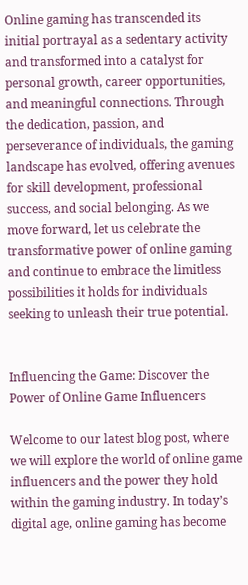Online gaming has transcended its initial portrayal as a sedentary activity and transformed into a catalyst for personal growth, career opportunities, and meaningful connections. Through the dedication, passion, and perseverance of individuals, the gaming landscape has evolved, offering avenues for skill development, professional success, and social belonging. As we move forward, let us celebrate the transformative power of online gaming and continue to embrace the limitless possibilities it holds for individuals seeking to unleash their true potential.


Influencing the Game: Discover the Power of Online Game Influencers

Welcome to our latest blog post, where we will explore the world of online game influencers and the power they hold within the gaming industry. In today’s digital age, online gaming has become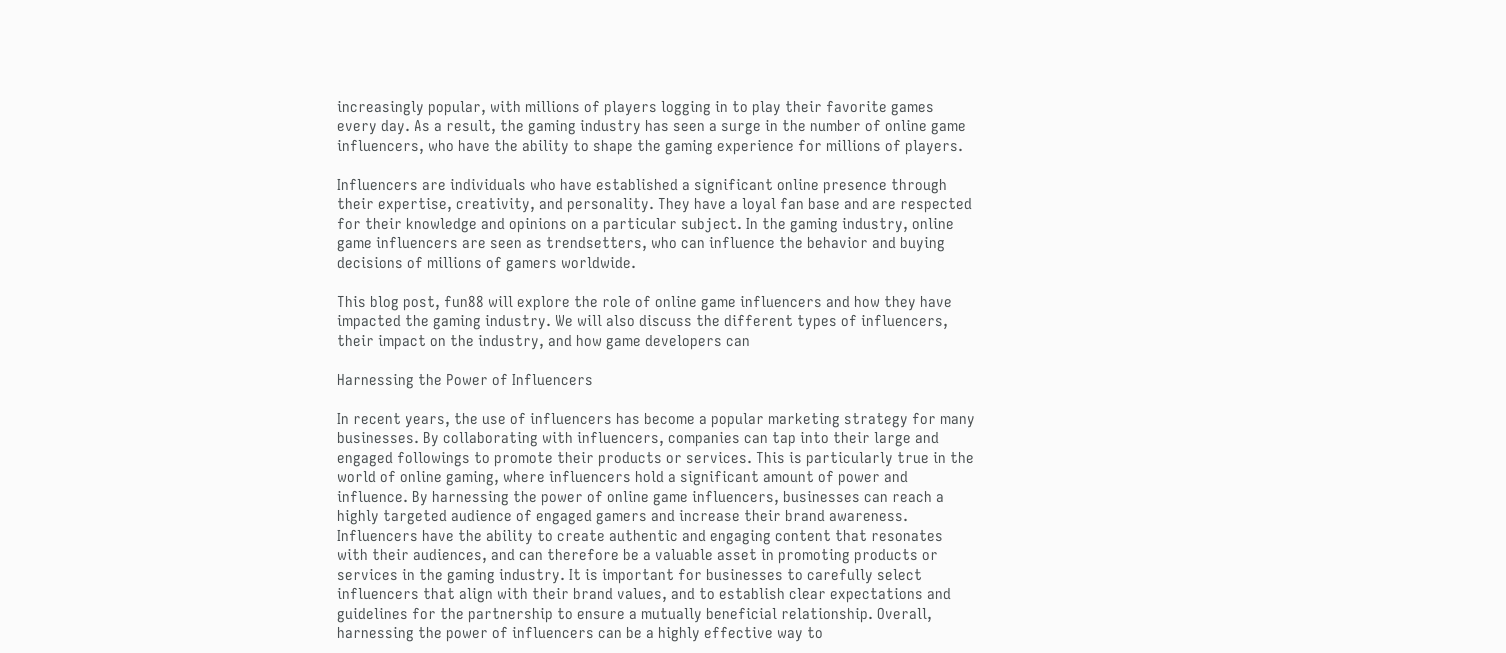increasingly popular, with millions of players logging in to play their favorite games every day. As a result, the gaming industry has seen a surge in the number of online game influencers, who have the ability to shape the gaming experience for millions of players.

Influencers are individuals who have established a significant online presence through their expertise, creativity, and personality. They have a loyal fan base and are respected for their knowledge and opinions on a particular subject. In the gaming industry, online game influencers are seen as trendsetters, who can influence the behavior and buying decisions of millions of gamers worldwide.

This blog post, fun88 will explore the role of online game influencers and how they have impacted the gaming industry. We will also discuss the different types of influencers, their impact on the industry, and how game developers can

Harnessing the Power of Influencers

In recent years, the use of influencers has become a popular marketing strategy for many businesses. By collaborating with influencers, companies can tap into their large and engaged followings to promote their products or services. This is particularly true in the world of online gaming, where influencers hold a significant amount of power and influence. By harnessing the power of online game influencers, businesses can reach a highly targeted audience of engaged gamers and increase their brand awareness. Influencers have the ability to create authentic and engaging content that resonates with their audiences, and can therefore be a valuable asset in promoting products or services in the gaming industry. It is important for businesses to carefully select influencers that align with their brand values, and to establish clear expectations and guidelines for the partnership to ensure a mutually beneficial relationship. Overall, harnessing the power of influencers can be a highly effective way to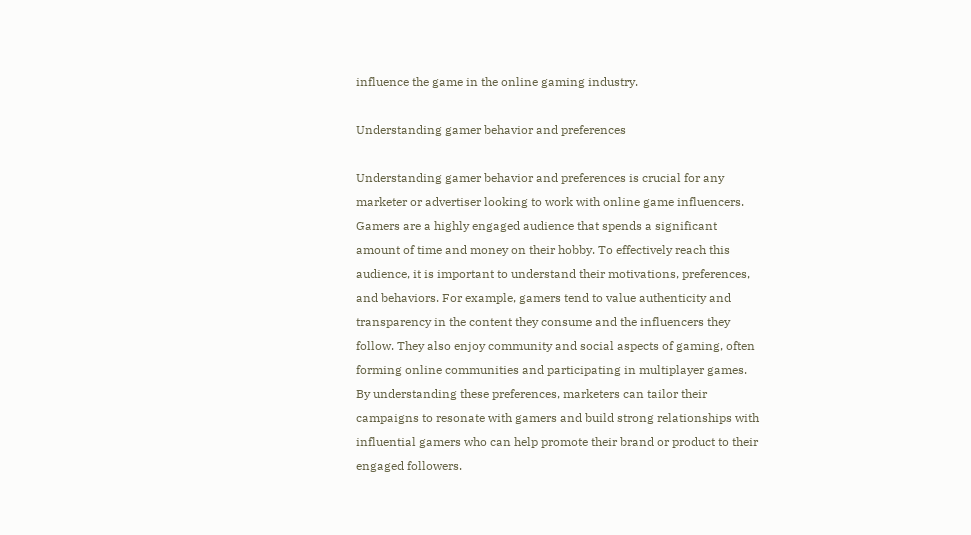influence the game in the online gaming industry.

Understanding gamer behavior and preferences

Understanding gamer behavior and preferences is crucial for any marketer or advertiser looking to work with online game influencers. Gamers are a highly engaged audience that spends a significant amount of time and money on their hobby. To effectively reach this audience, it is important to understand their motivations, preferences, and behaviors. For example, gamers tend to value authenticity and transparency in the content they consume and the influencers they follow. They also enjoy community and social aspects of gaming, often forming online communities and participating in multiplayer games. By understanding these preferences, marketers can tailor their campaigns to resonate with gamers and build strong relationships with influential gamers who can help promote their brand or product to their engaged followers.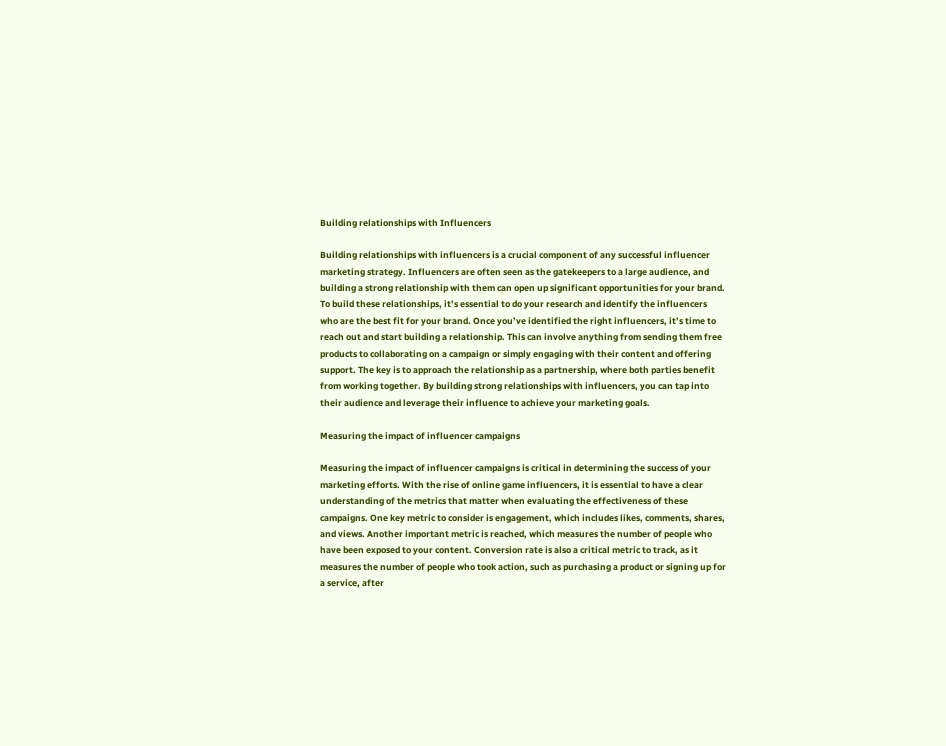Building relationships with Influencers

Building relationships with influencers is a crucial component of any successful influencer marketing strategy. Influencers are often seen as the gatekeepers to a large audience, and building a strong relationship with them can open up significant opportunities for your brand. To build these relationships, it’s essential to do your research and identify the influencers who are the best fit for your brand. Once you’ve identified the right influencers, it’s time to reach out and start building a relationship. This can involve anything from sending them free products to collaborating on a campaign or simply engaging with their content and offering support. The key is to approach the relationship as a partnership, where both parties benefit from working together. By building strong relationships with influencers, you can tap into their audience and leverage their influence to achieve your marketing goals.

Measuring the impact of influencer campaigns

Measuring the impact of influencer campaigns is critical in determining the success of your marketing efforts. With the rise of online game influencers, it is essential to have a clear understanding of the metrics that matter when evaluating the effectiveness of these campaigns. One key metric to consider is engagement, which includes likes, comments, shares, and views. Another important metric is reached, which measures the number of people who have been exposed to your content. Conversion rate is also a critical metric to track, as it measures the number of people who took action, such as purchasing a product or signing up for a service, after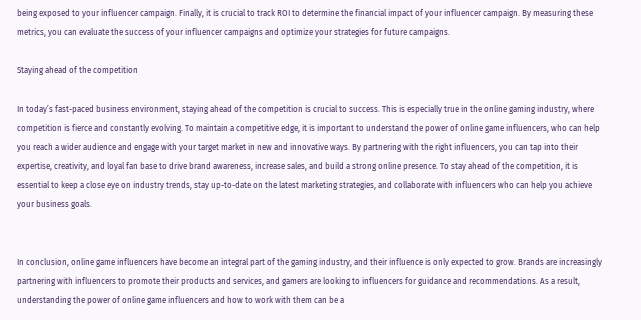being exposed to your influencer campaign. Finally, it is crucial to track ROI to determine the financial impact of your influencer campaign. By measuring these metrics, you can evaluate the success of your influencer campaigns and optimize your strategies for future campaigns.

Staying ahead of the competition

In today’s fast-paced business environment, staying ahead of the competition is crucial to success. This is especially true in the online gaming industry, where competition is fierce and constantly evolving. To maintain a competitive edge, it is important to understand the power of online game influencers, who can help you reach a wider audience and engage with your target market in new and innovative ways. By partnering with the right influencers, you can tap into their expertise, creativity, and loyal fan base to drive brand awareness, increase sales, and build a strong online presence. To stay ahead of the competition, it is essential to keep a close eye on industry trends, stay up-to-date on the latest marketing strategies, and collaborate with influencers who can help you achieve your business goals.


In conclusion, online game influencers have become an integral part of the gaming industry, and their influence is only expected to grow. Brands are increasingly partnering with influencers to promote their products and services, and gamers are looking to influencers for guidance and recommendations. As a result, understanding the power of online game influencers and how to work with them can be a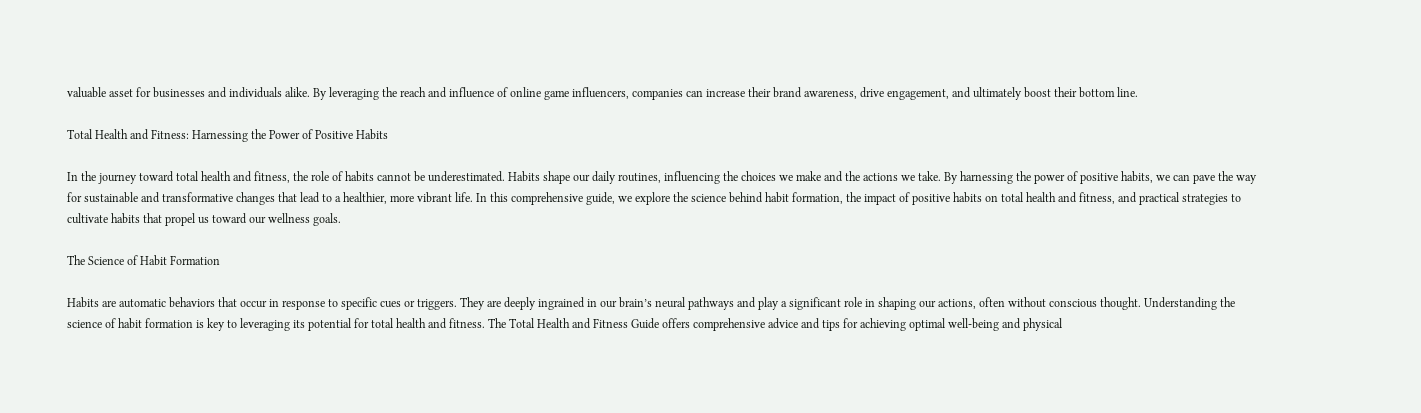valuable asset for businesses and individuals alike. By leveraging the reach and influence of online game influencers, companies can increase their brand awareness, drive engagement, and ultimately boost their bottom line.

Total Health and Fitness: Harnessing the Power of Positive Habits

In the journey toward total health and fitness, the role of habits cannot be underestimated. Habits shape our daily routines, influencing the choices we make and the actions we take. By harnessing the power of positive habits, we can pave the way for sustainable and transformative changes that lead to a healthier, more vibrant life. In this comprehensive guide, we explore the science behind habit formation, the impact of positive habits on total health and fitness, and practical strategies to cultivate habits that propel us toward our wellness goals.

The Science of Habit Formation

Habits are automatic behaviors that occur in response to specific cues or triggers. They are deeply ingrained in our brain’s neural pathways and play a significant role in shaping our actions, often without conscious thought. Understanding the science of habit formation is key to leveraging its potential for total health and fitness. The Total Health and Fitness Guide offers comprehensive advice and tips for achieving optimal well-being and physical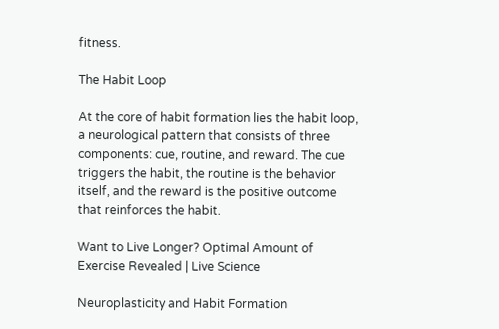fitness.

The Habit Loop

At the core of habit formation lies the habit loop, a neurological pattern that consists of three components: cue, routine, and reward. The cue triggers the habit, the routine is the behavior itself, and the reward is the positive outcome that reinforces the habit.

Want to Live Longer? Optimal Amount of Exercise Revealed | Live Science

Neuroplasticity and Habit Formation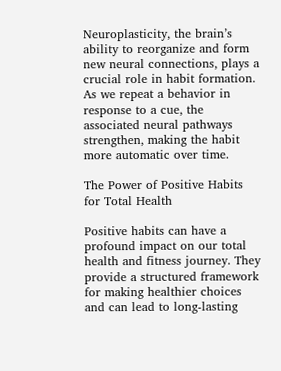Neuroplasticity, the brain’s ability to reorganize and form new neural connections, plays a crucial role in habit formation. As we repeat a behavior in response to a cue, the associated neural pathways strengthen, making the habit more automatic over time.

The Power of Positive Habits for Total Health

Positive habits can have a profound impact on our total health and fitness journey. They provide a structured framework for making healthier choices and can lead to long-lasting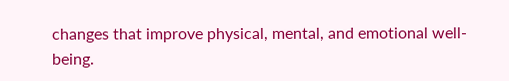changes that improve physical, mental, and emotional well-being.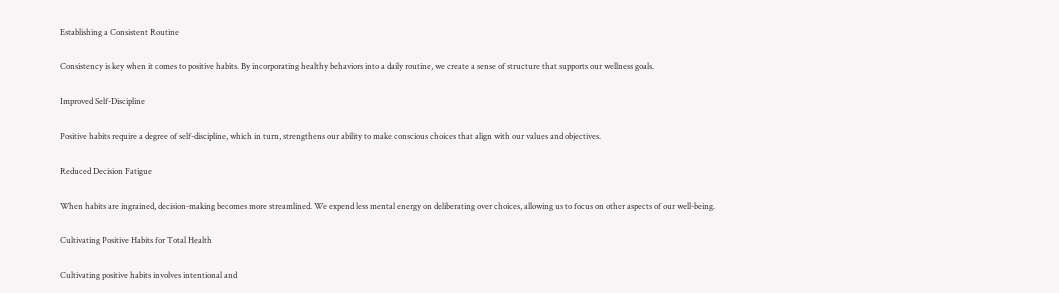Establishing a Consistent Routine

Consistency is key when it comes to positive habits. By incorporating healthy behaviors into a daily routine, we create a sense of structure that supports our wellness goals.

Improved Self-Discipline

Positive habits require a degree of self-discipline, which in turn, strengthens our ability to make conscious choices that align with our values and objectives.

Reduced Decision Fatigue

When habits are ingrained, decision-making becomes more streamlined. We expend less mental energy on deliberating over choices, allowing us to focus on other aspects of our well-being.

Cultivating Positive Habits for Total Health

Cultivating positive habits involves intentional and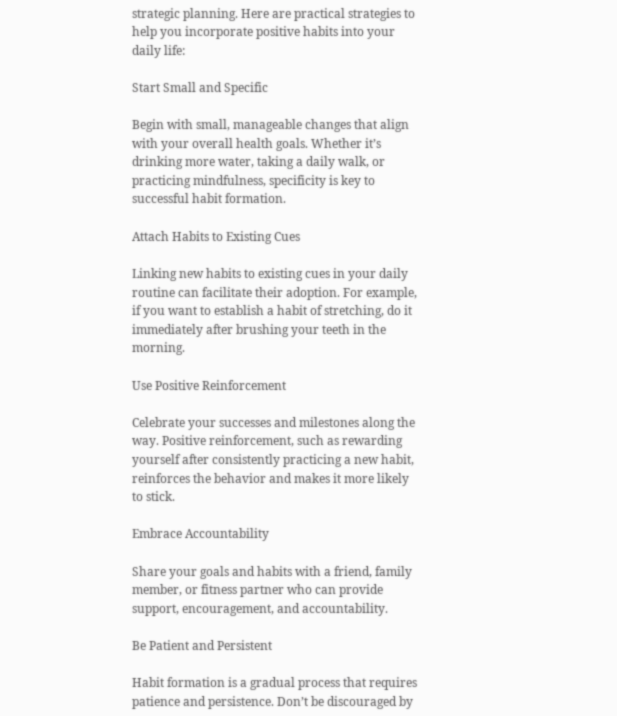strategic planning. Here are practical strategies to help you incorporate positive habits into your daily life:

Start Small and Specific

Begin with small, manageable changes that align with your overall health goals. Whether it’s drinking more water, taking a daily walk, or practicing mindfulness, specificity is key to successful habit formation.

Attach Habits to Existing Cues

Linking new habits to existing cues in your daily routine can facilitate their adoption. For example, if you want to establish a habit of stretching, do it immediately after brushing your teeth in the morning.

Use Positive Reinforcement

Celebrate your successes and milestones along the way. Positive reinforcement, such as rewarding yourself after consistently practicing a new habit, reinforces the behavior and makes it more likely to stick.

Embrace Accountability

Share your goals and habits with a friend, family member, or fitness partner who can provide support, encouragement, and accountability.

Be Patient and Persistent

Habit formation is a gradual process that requires patience and persistence. Don’t be discouraged by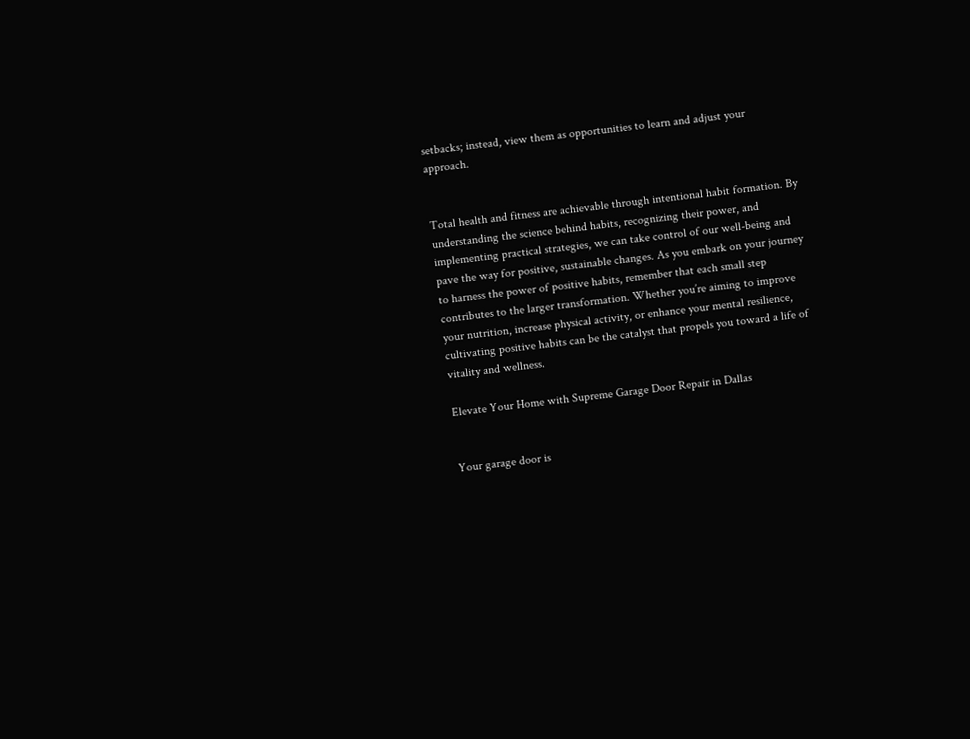setbacks; instead, view them as opportunities to learn and adjust your approach.


Total health and fitness are achievable through intentional habit formation. By understanding the science behind habits, recognizing their power, and implementing practical strategies, we can take control of our well-being and pave the way for positive, sustainable changes. As you embark on your journey to harness the power of positive habits, remember that each small step contributes to the larger transformation. Whether you’re aiming to improve your nutrition, increase physical activity, or enhance your mental resilience, cultivating positive habits can be the catalyst that propels you toward a life of vitality and wellness.

Elevate Your Home with Supreme Garage Door Repair in Dallas


Your garage door is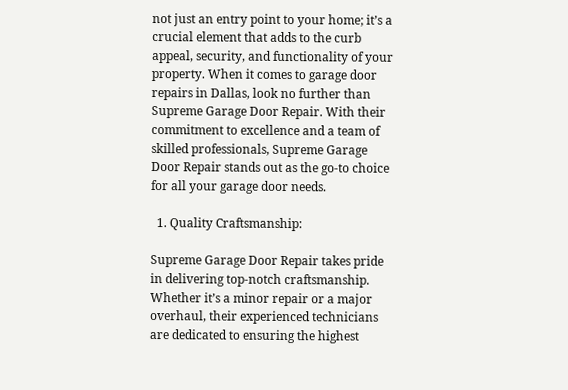not just an entry point to your home; it’s a crucial element that adds to the curb appeal, security, and functionality of your property. When it comes to garage door repairs in Dallas, look no further than Supreme Garage Door Repair. With their commitment to excellence and a team of skilled professionals, Supreme Garage Door Repair stands out as the go-to choice for all your garage door needs.

  1. Quality Craftsmanship:

Supreme Garage Door Repair takes pride in delivering top-notch craftsmanship. Whether it’s a minor repair or a major overhaul, their experienced technicians are dedicated to ensuring the highest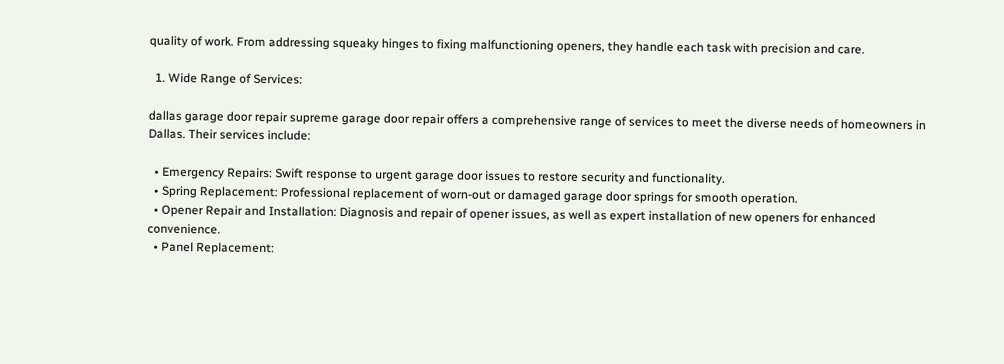quality of work. From addressing squeaky hinges to fixing malfunctioning openers, they handle each task with precision and care.

  1. Wide Range of Services:

dallas garage door repair supreme garage door repair offers a comprehensive range of services to meet the diverse needs of homeowners in Dallas. Their services include:

  • Emergency Repairs: Swift response to urgent garage door issues to restore security and functionality.
  • Spring Replacement: Professional replacement of worn-out or damaged garage door springs for smooth operation.
  • Opener Repair and Installation: Diagnosis and repair of opener issues, as well as expert installation of new openers for enhanced convenience.
  • Panel Replacement: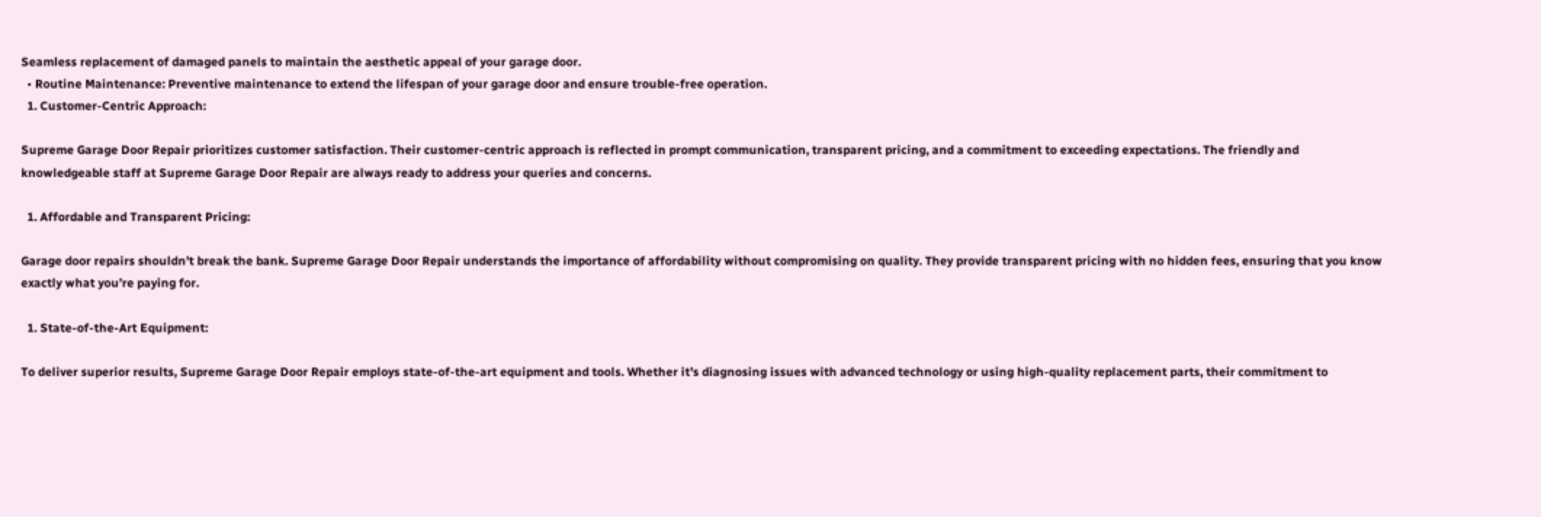Seamless replacement of damaged panels to maintain the aesthetic appeal of your garage door.
  • Routine Maintenance: Preventive maintenance to extend the lifespan of your garage door and ensure trouble-free operation.
  1. Customer-Centric Approach:

Supreme Garage Door Repair prioritizes customer satisfaction. Their customer-centric approach is reflected in prompt communication, transparent pricing, and a commitment to exceeding expectations. The friendly and knowledgeable staff at Supreme Garage Door Repair are always ready to address your queries and concerns.

  1. Affordable and Transparent Pricing:

Garage door repairs shouldn’t break the bank. Supreme Garage Door Repair understands the importance of affordability without compromising on quality. They provide transparent pricing with no hidden fees, ensuring that you know exactly what you’re paying for.

  1. State-of-the-Art Equipment:

To deliver superior results, Supreme Garage Door Repair employs state-of-the-art equipment and tools. Whether it’s diagnosing issues with advanced technology or using high-quality replacement parts, their commitment to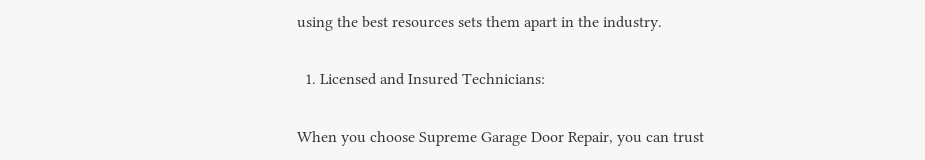using the best resources sets them apart in the industry.

  1. Licensed and Insured Technicians:

When you choose Supreme Garage Door Repair, you can trust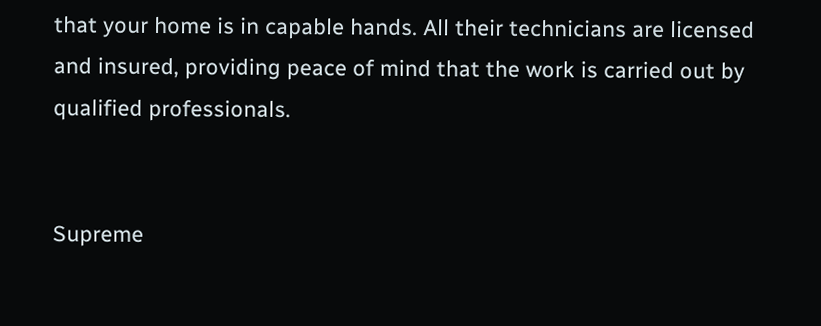that your home is in capable hands. All their technicians are licensed and insured, providing peace of mind that the work is carried out by qualified professionals.


Supreme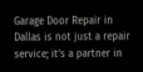Garage Door Repair in Dallas is not just a repair service; it’s a partner in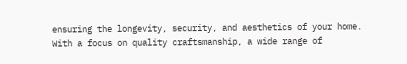ensuring the longevity, security, and aesthetics of your home. With a focus on quality craftsmanship, a wide range of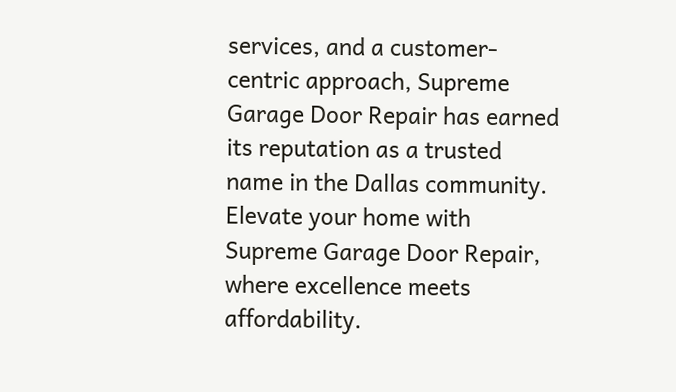services, and a customer-centric approach, Supreme Garage Door Repair has earned its reputation as a trusted name in the Dallas community. Elevate your home with Supreme Garage Door Repair, where excellence meets affordability.